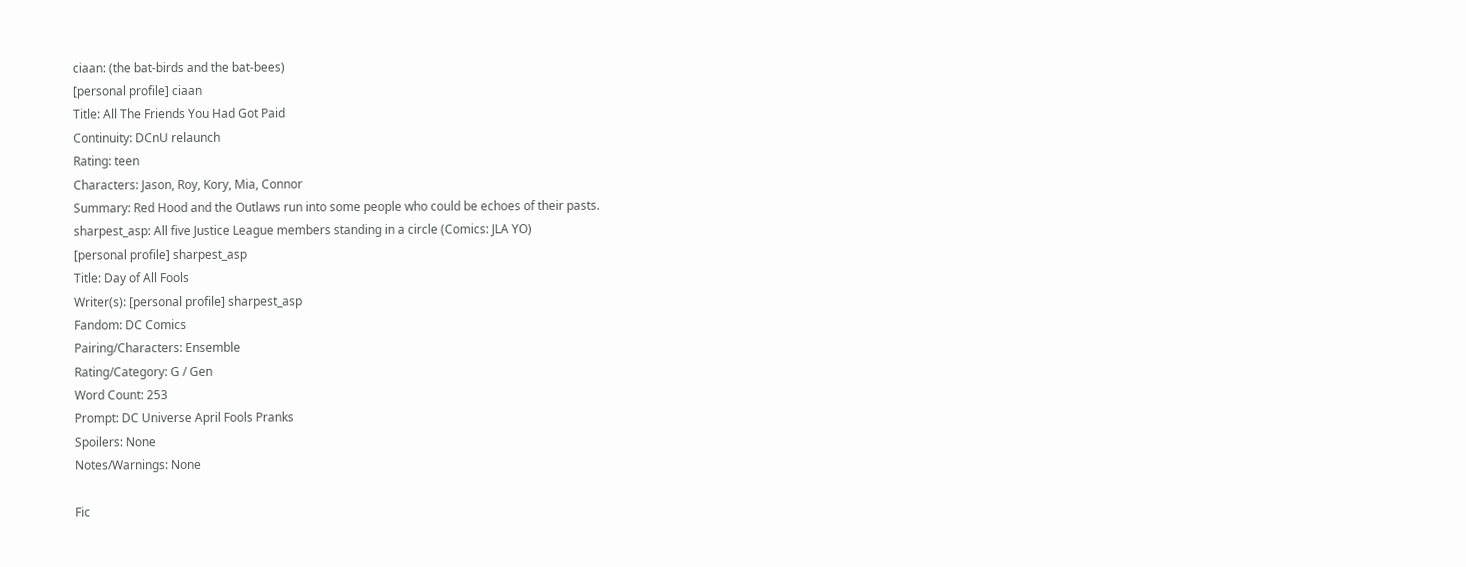ciaan: (the bat-birds and the bat-bees)
[personal profile] ciaan
Title: All The Friends You Had Got Paid
Continuity: DCnU relaunch
Rating: teen
Characters: Jason, Roy, Kory, Mia, Connor
Summary: Red Hood and the Outlaws run into some people who could be echoes of their pasts.
sharpest_asp: All five Justice League members standing in a circle (Comics: JLA YO)
[personal profile] sharpest_asp
Title: Day of All Fools
Writer(s): [personal profile] sharpest_asp
Fandom: DC Comics
Pairing/Characters: Ensemble
Rating/Category: G / Gen
Word Count: 253
Prompt: DC Universe April Fools Pranks
Spoilers: None
Notes/Warnings: None

Fic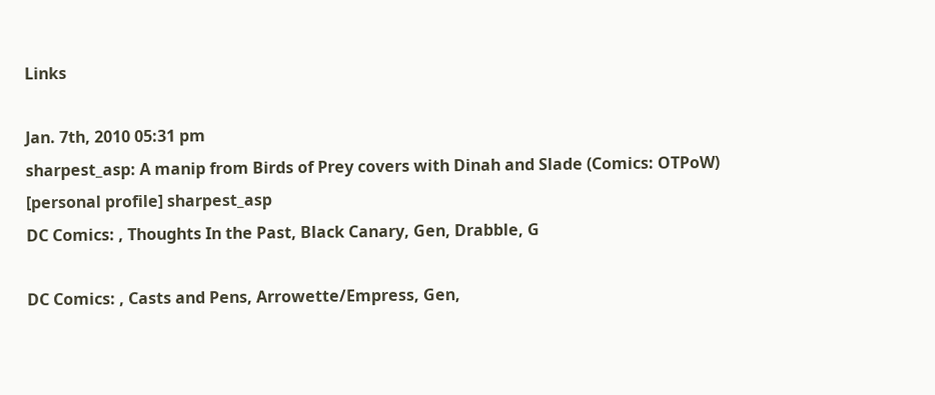Links

Jan. 7th, 2010 05:31 pm
sharpest_asp: A manip from Birds of Prey covers with Dinah and Slade (Comics: OTPoW)
[personal profile] sharpest_asp
DC Comics: , Thoughts In the Past, Black Canary, Gen, Drabble, G

DC Comics: , Casts and Pens, Arrowette/Empress, Gen,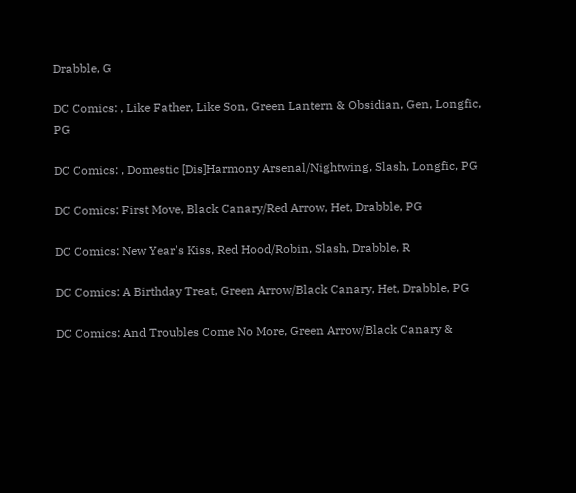Drabble, G

DC Comics: , Like Father, Like Son, Green Lantern & Obsidian, Gen, Longfic, PG

DC Comics: , Domestic [Dis]Harmony Arsenal/Nightwing, Slash, Longfic, PG

DC Comics: First Move, Black Canary/Red Arrow, Het, Drabble, PG

DC Comics: New Year's Kiss, Red Hood/Robin, Slash, Drabble, R

DC Comics: A Birthday Treat, Green Arrow/Black Canary, Het, Drabble, PG

DC Comics: And Troubles Come No More, Green Arrow/Black Canary &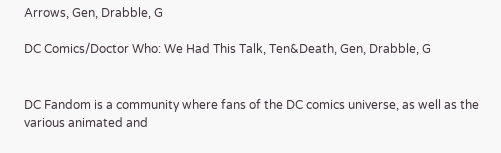Arrows, Gen, Drabble, G

DC Comics/Doctor Who: We Had This Talk, Ten&Death, Gen, Drabble, G


DC Fandom is a community where fans of the DC comics universe, as well as the various animated and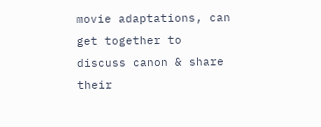movie adaptations, can get together to discuss canon & share their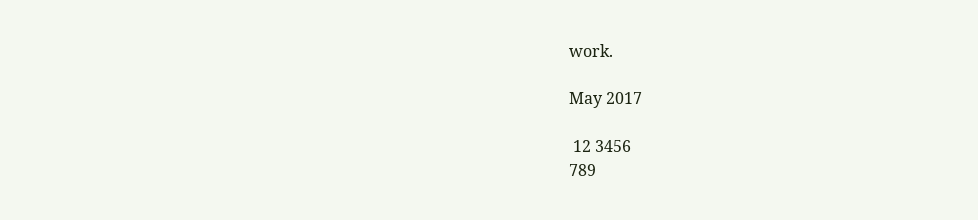work.

May 2017

 12 3456
789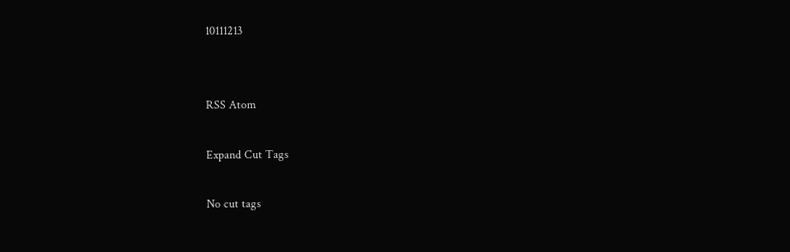10111213


RSS Atom

Expand Cut Tags

No cut tags